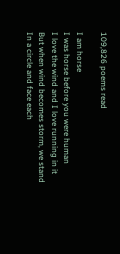109,826 poems read

I am horse
I was horse before you were human
I love the wind and I love running in it
But when wind becomes storm, we stand
In a circle and face each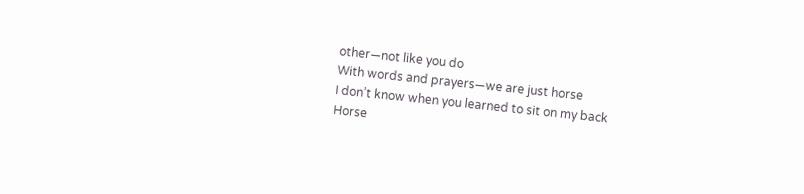other—not like you do
With words and prayers—we are just horse
I don’t know when you learned to sit on my back
Horse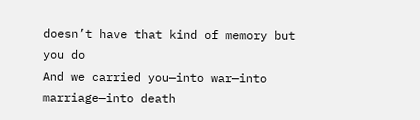doesn’t have that kind of memory but you do
And we carried you—into war—into marriage—into death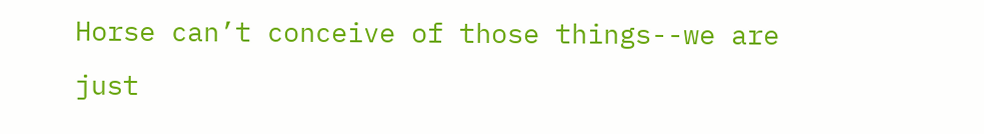Horse can’t conceive of those things--we are just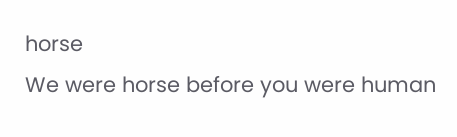horse
We were horse before you were human